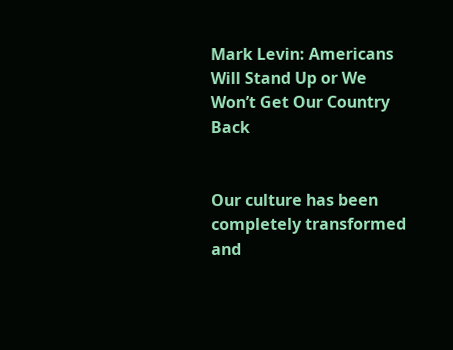Mark Levin: Americans Will Stand Up or We Won’t Get Our Country Back


Our culture has been completely transformed and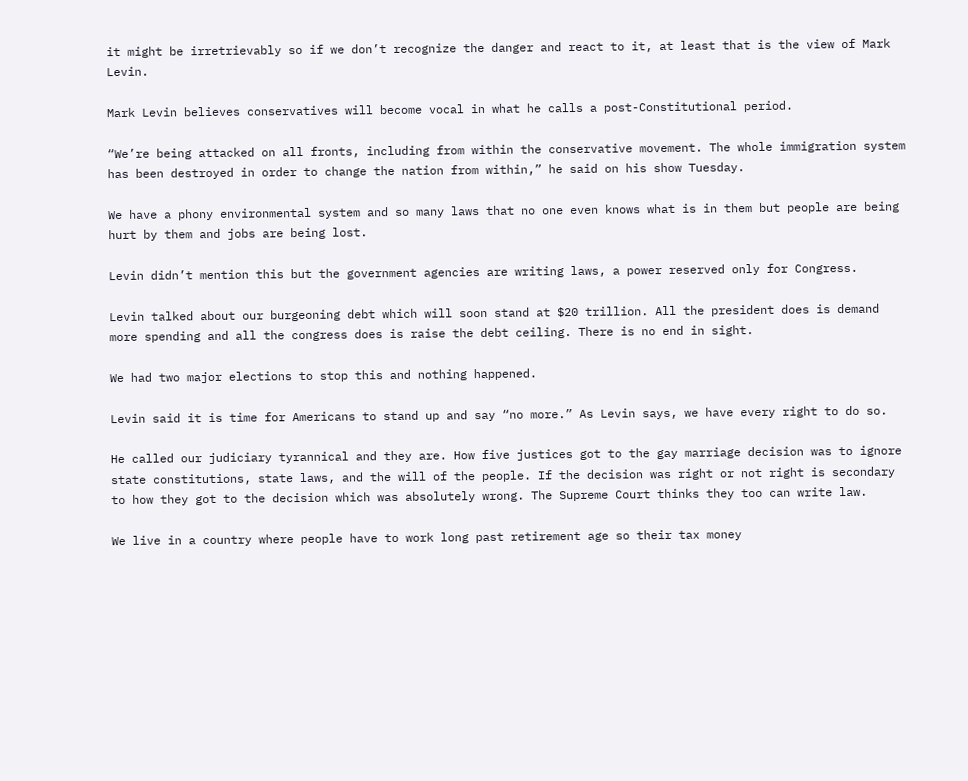it might be irretrievably so if we don’t recognize the danger and react to it, at least that is the view of Mark Levin.

Mark Levin believes conservatives will become vocal in what he calls a post-Constitutional period.

“We’re being attacked on all fronts, including from within the conservative movement. The whole immigration system has been destroyed in order to change the nation from within,” he said on his show Tuesday.

We have a phony environmental system and so many laws that no one even knows what is in them but people are being hurt by them and jobs are being lost.

Levin didn’t mention this but the government agencies are writing laws, a power reserved only for Congress.

Levin talked about our burgeoning debt which will soon stand at $20 trillion. All the president does is demand more spending and all the congress does is raise the debt ceiling. There is no end in sight.

We had two major elections to stop this and nothing happened.

Levin said it is time for Americans to stand up and say “no more.” As Levin says, we have every right to do so.

He called our judiciary tyrannical and they are. How five justices got to the gay marriage decision was to ignore state constitutions, state laws, and the will of the people. If the decision was right or not right is secondary to how they got to the decision which was absolutely wrong. The Supreme Court thinks they too can write law.

We live in a country where people have to work long past retirement age so their tax money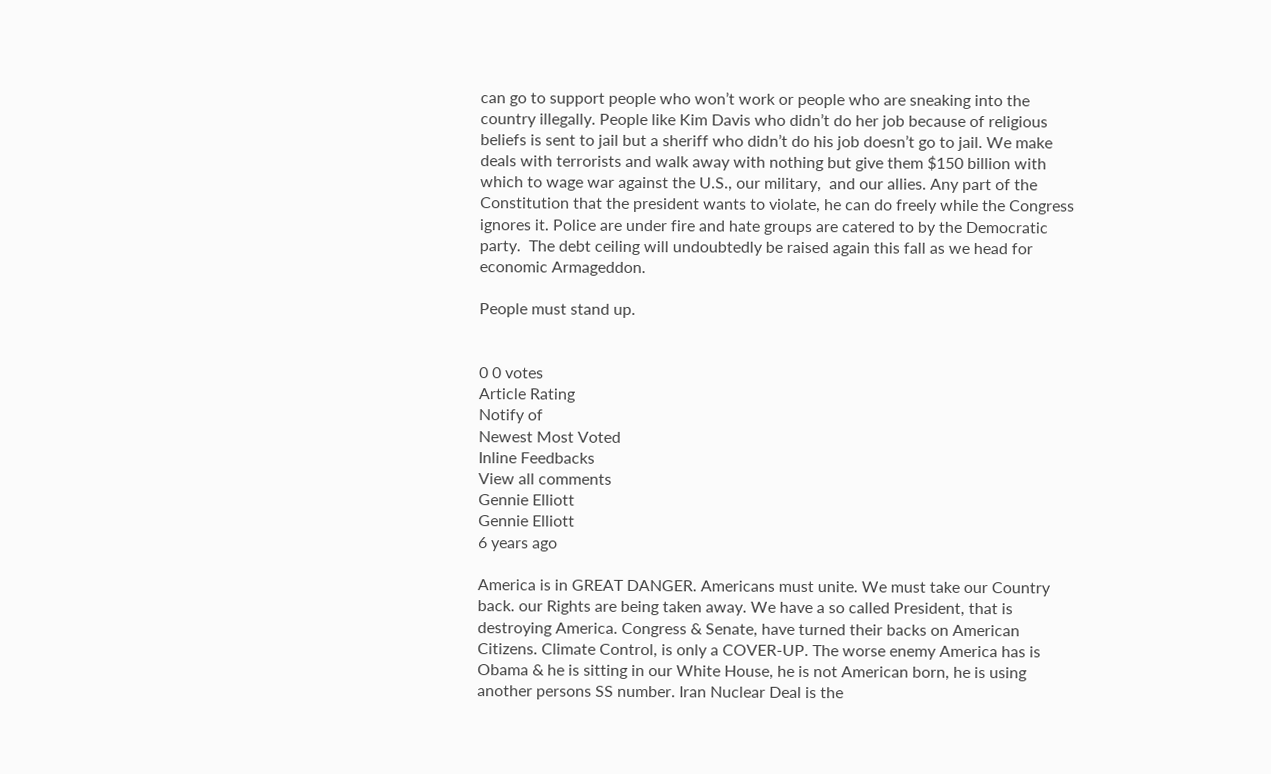can go to support people who won’t work or people who are sneaking into the country illegally. People like Kim Davis who didn’t do her job because of religious beliefs is sent to jail but a sheriff who didn’t do his job doesn’t go to jail. We make deals with terrorists and walk away with nothing but give them $150 billion with which to wage war against the U.S., our military,  and our allies. Any part of the Constitution that the president wants to violate, he can do freely while the Congress ignores it. Police are under fire and hate groups are catered to by the Democratic party.  The debt ceiling will undoubtedly be raised again this fall as we head for economic Armageddon.

People must stand up.


0 0 votes
Article Rating
Notify of
Newest Most Voted
Inline Feedbacks
View all comments
Gennie Elliott
Gennie Elliott
6 years ago

America is in GREAT DANGER. Americans must unite. We must take our Country back. our Rights are being taken away. We have a so called President, that is destroying America. Congress & Senate, have turned their backs on American Citizens. Climate Control, is only a COVER-UP. The worse enemy America has is Obama & he is sitting in our White House, he is not American born, he is using another persons SS number. Iran Nuclear Deal is the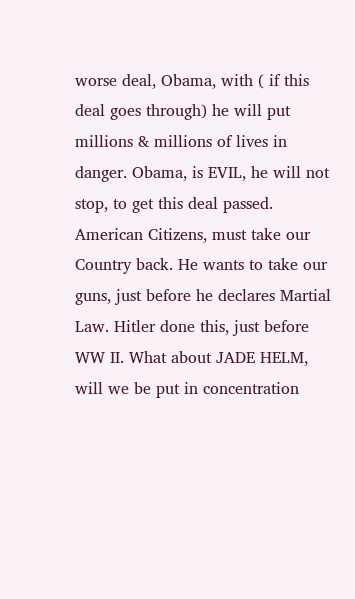worse deal, Obama, with ( if this deal goes through) he will put millions & millions of lives in danger. Obama, is EVIL, he will not stop, to get this deal passed. American Citizens, must take our Country back. He wants to take our guns, just before he declares Martial Law. Hitler done this, just before WW II. What about JADE HELM, will we be put in concentration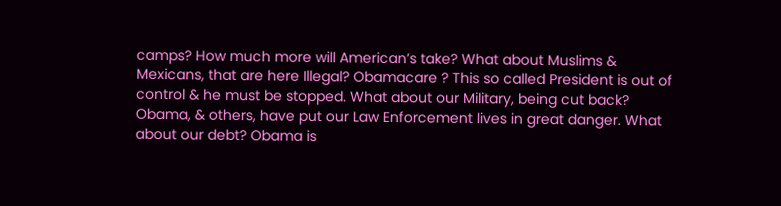camps? How much more will American’s take? What about Muslims & Mexicans, that are here Illegal? Obamacare ? This so called President is out of control & he must be stopped. What about our Military, being cut back? Obama, & others, have put our Law Enforcement lives in great danger. What about our debt? Obama is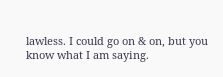lawless. I could go on & on, but you know what I am saying.